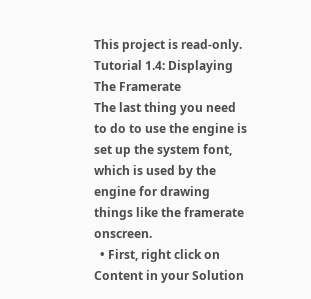This project is read-only.
Tutorial 1.4: Displaying The Framerate
The last thing you need to do to use the engine is set up the system font, which is used by the engine for drawing things like the framerate onscreen.
  • First, right click on Content in your Solution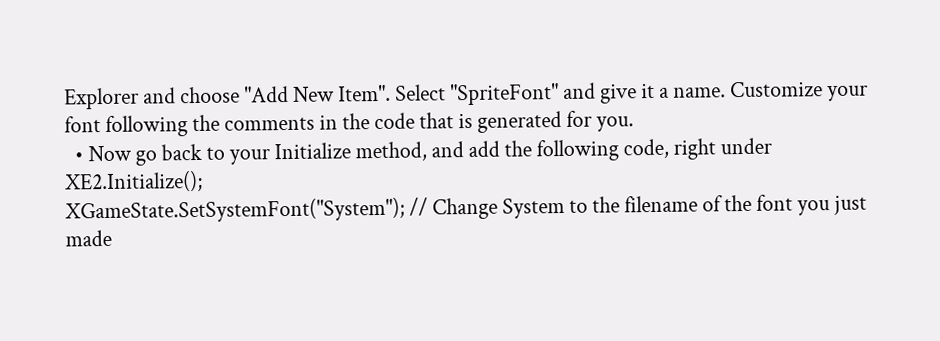Explorer and choose "Add New Item". Select "SpriteFont" and give it a name. Customize your font following the comments in the code that is generated for you.
  • Now go back to your Initialize method, and add the following code, right under XE2.Initialize();
XGameState.SetSystemFont("System"); // Change System to the filename of the font you just made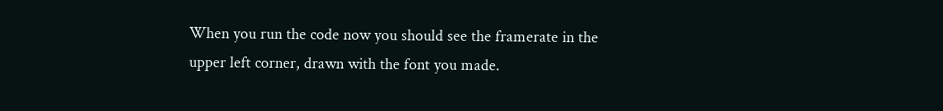When you run the code now you should see the framerate in the upper left corner, drawn with the font you made.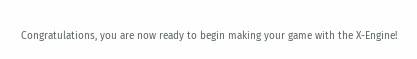Congratulations, you are now ready to begin making your game with the X-Engine!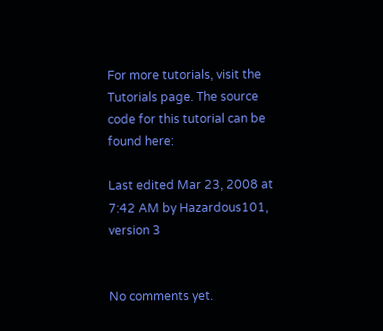For more tutorials, visit the Tutorials page. The source code for this tutorial can be found here:

Last edited Mar 23, 2008 at 7:42 AM by Hazardous101, version 3


No comments yet.